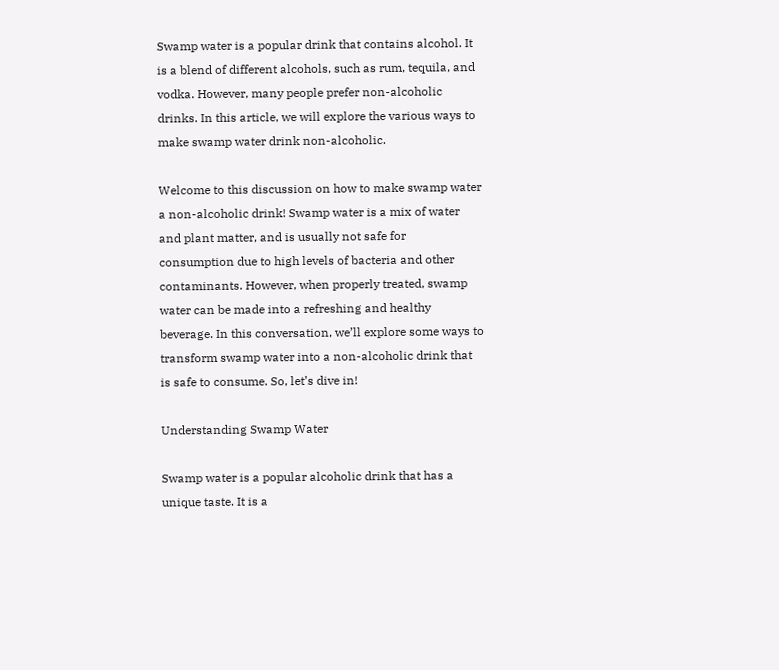Swamp water is a popular drink that contains alcohol. It is a blend of different alcohols, such as rum, tequila, and vodka. However, many people prefer non-alcoholic drinks. In this article, we will explore the various ways to make swamp water drink non-alcoholic.

Welcome to this discussion on how to make swamp water a non-alcoholic drink! Swamp water is a mix of water and plant matter, and is usually not safe for consumption due to high levels of bacteria and other contaminants. However, when properly treated, swamp water can be made into a refreshing and healthy beverage. In this conversation, we’ll explore some ways to transform swamp water into a non-alcoholic drink that is safe to consume. So, let’s dive in!

Understanding Swamp Water

Swamp water is a popular alcoholic drink that has a unique taste. It is a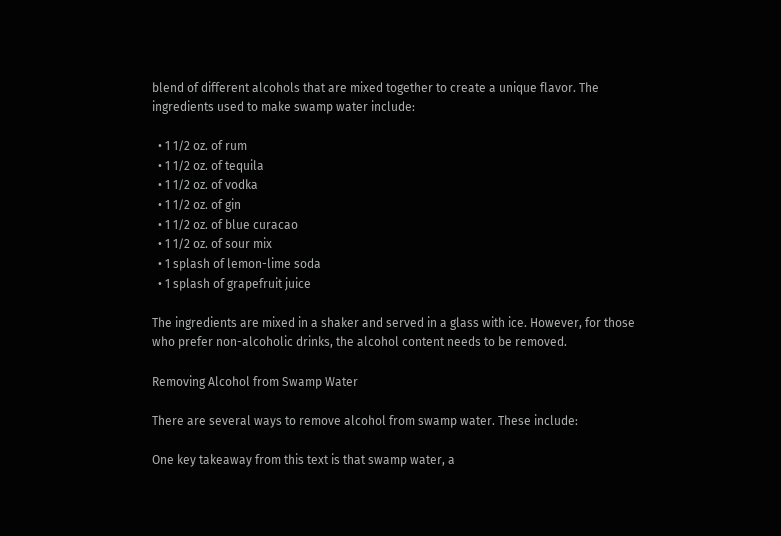blend of different alcohols that are mixed together to create a unique flavor. The ingredients used to make swamp water include:

  • 1 1/2 oz. of rum
  • 1 1/2 oz. of tequila
  • 1 1/2 oz. of vodka
  • 1 1/2 oz. of gin
  • 1 1/2 oz. of blue curacao
  • 1 1/2 oz. of sour mix
  • 1 splash of lemon-lime soda
  • 1 splash of grapefruit juice

The ingredients are mixed in a shaker and served in a glass with ice. However, for those who prefer non-alcoholic drinks, the alcohol content needs to be removed.

Removing Alcohol from Swamp Water

There are several ways to remove alcohol from swamp water. These include:

One key takeaway from this text is that swamp water, a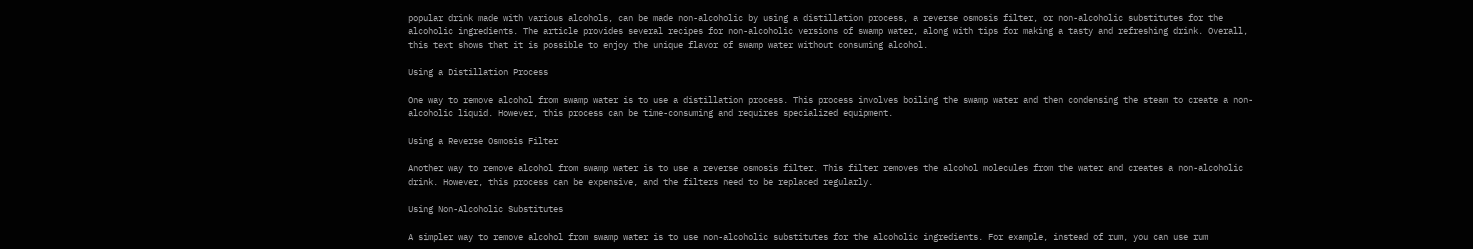popular drink made with various alcohols, can be made non-alcoholic by using a distillation process, a reverse osmosis filter, or non-alcoholic substitutes for the alcoholic ingredients. The article provides several recipes for non-alcoholic versions of swamp water, along with tips for making a tasty and refreshing drink. Overall, this text shows that it is possible to enjoy the unique flavor of swamp water without consuming alcohol.

Using a Distillation Process

One way to remove alcohol from swamp water is to use a distillation process. This process involves boiling the swamp water and then condensing the steam to create a non-alcoholic liquid. However, this process can be time-consuming and requires specialized equipment.

Using a Reverse Osmosis Filter

Another way to remove alcohol from swamp water is to use a reverse osmosis filter. This filter removes the alcohol molecules from the water and creates a non-alcoholic drink. However, this process can be expensive, and the filters need to be replaced regularly.

Using Non-Alcoholic Substitutes

A simpler way to remove alcohol from swamp water is to use non-alcoholic substitutes for the alcoholic ingredients. For example, instead of rum, you can use rum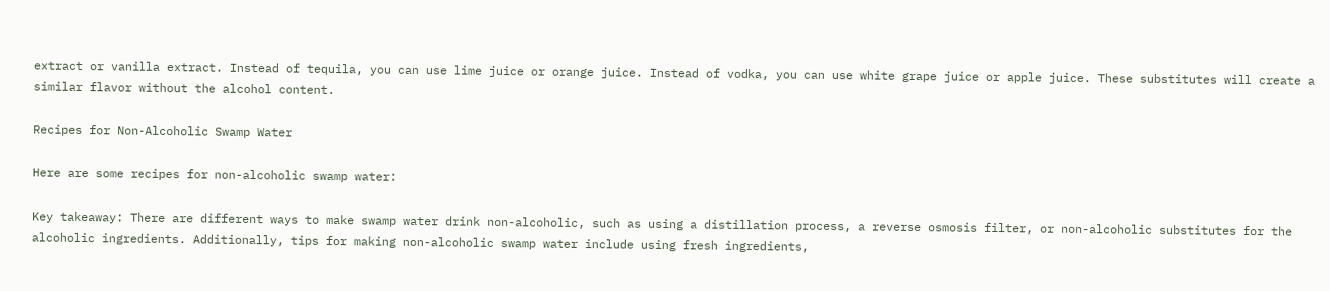extract or vanilla extract. Instead of tequila, you can use lime juice or orange juice. Instead of vodka, you can use white grape juice or apple juice. These substitutes will create a similar flavor without the alcohol content.

Recipes for Non-Alcoholic Swamp Water

Here are some recipes for non-alcoholic swamp water:

Key takeaway: There are different ways to make swamp water drink non-alcoholic, such as using a distillation process, a reverse osmosis filter, or non-alcoholic substitutes for the alcoholic ingredients. Additionally, tips for making non-alcoholic swamp water include using fresh ingredients,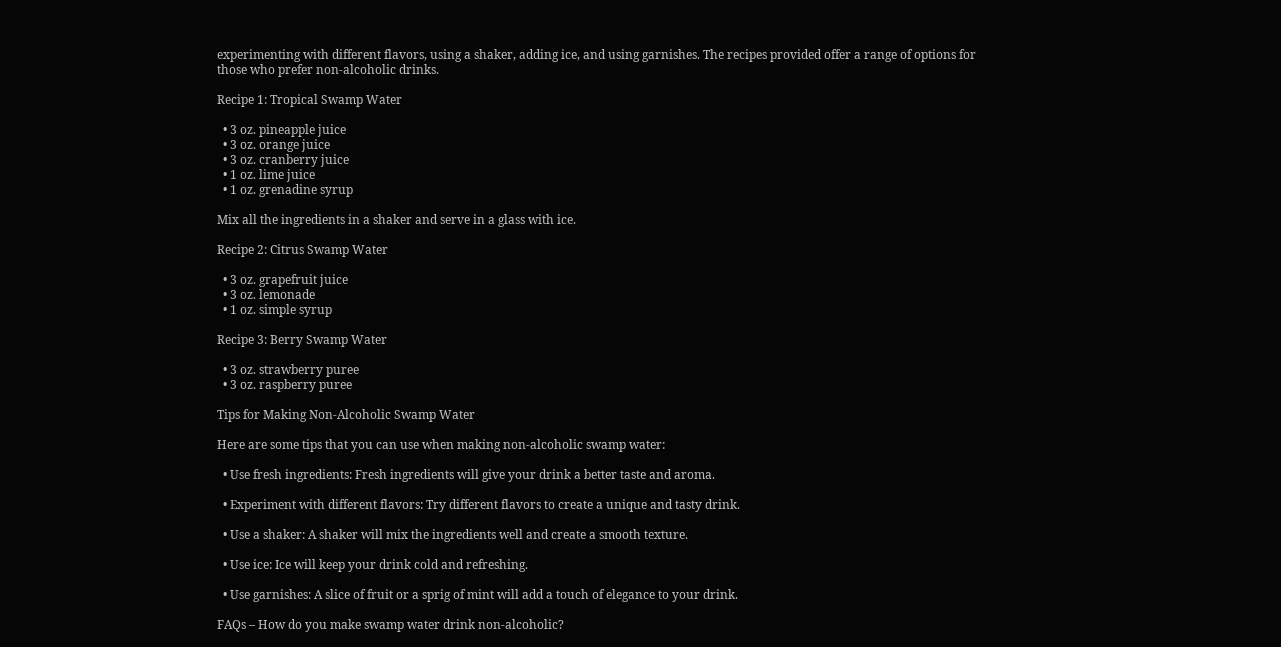experimenting with different flavors, using a shaker, adding ice, and using garnishes. The recipes provided offer a range of options for those who prefer non-alcoholic drinks.

Recipe 1: Tropical Swamp Water

  • 3 oz. pineapple juice
  • 3 oz. orange juice
  • 3 oz. cranberry juice
  • 1 oz. lime juice
  • 1 oz. grenadine syrup

Mix all the ingredients in a shaker and serve in a glass with ice.

Recipe 2: Citrus Swamp Water

  • 3 oz. grapefruit juice
  • 3 oz. lemonade
  • 1 oz. simple syrup

Recipe 3: Berry Swamp Water

  • 3 oz. strawberry puree
  • 3 oz. raspberry puree

Tips for Making Non-Alcoholic Swamp Water

Here are some tips that you can use when making non-alcoholic swamp water:

  • Use fresh ingredients: Fresh ingredients will give your drink a better taste and aroma.

  • Experiment with different flavors: Try different flavors to create a unique and tasty drink.

  • Use a shaker: A shaker will mix the ingredients well and create a smooth texture.

  • Use ice: Ice will keep your drink cold and refreshing.

  • Use garnishes: A slice of fruit or a sprig of mint will add a touch of elegance to your drink.

FAQs – How do you make swamp water drink non-alcoholic?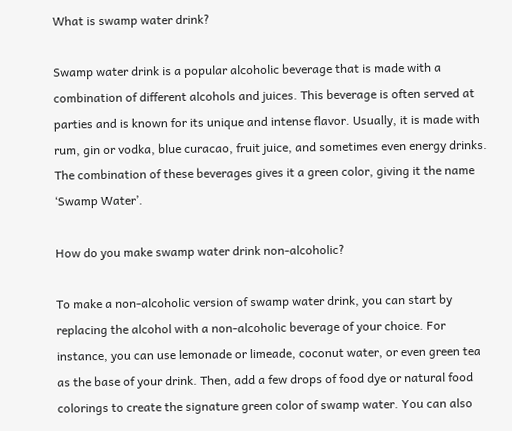What is swamp water drink?

Swamp water drink is a popular alcoholic beverage that is made with a combination of different alcohols and juices. This beverage is often served at parties and is known for its unique and intense flavor. Usually, it is made with rum, gin or vodka, blue curacao, fruit juice, and sometimes even energy drinks. The combination of these beverages gives it a green color, giving it the name ‘Swamp Water’.

How do you make swamp water drink non-alcoholic?

To make a non-alcoholic version of swamp water drink, you can start by replacing the alcohol with a non-alcoholic beverage of your choice. For instance, you can use lemonade or limeade, coconut water, or even green tea as the base of your drink. Then, add a few drops of food dye or natural food colorings to create the signature green color of swamp water. You can also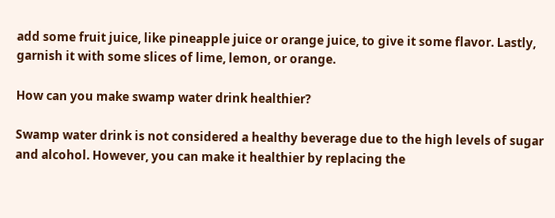add some fruit juice, like pineapple juice or orange juice, to give it some flavor. Lastly, garnish it with some slices of lime, lemon, or orange.

How can you make swamp water drink healthier?

Swamp water drink is not considered a healthy beverage due to the high levels of sugar and alcohol. However, you can make it healthier by replacing the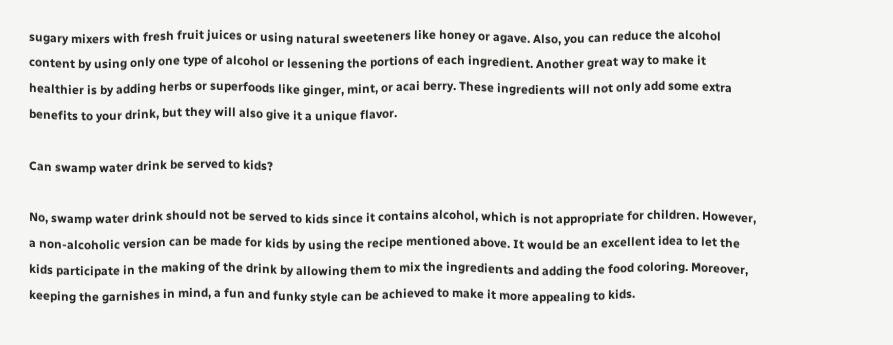sugary mixers with fresh fruit juices or using natural sweeteners like honey or agave. Also, you can reduce the alcohol content by using only one type of alcohol or lessening the portions of each ingredient. Another great way to make it healthier is by adding herbs or superfoods like ginger, mint, or acai berry. These ingredients will not only add some extra benefits to your drink, but they will also give it a unique flavor.

Can swamp water drink be served to kids?

No, swamp water drink should not be served to kids since it contains alcohol, which is not appropriate for children. However, a non-alcoholic version can be made for kids by using the recipe mentioned above. It would be an excellent idea to let the kids participate in the making of the drink by allowing them to mix the ingredients and adding the food coloring. Moreover, keeping the garnishes in mind, a fun and funky style can be achieved to make it more appealing to kids.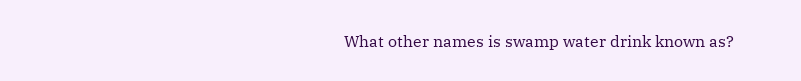What other names is swamp water drink known as?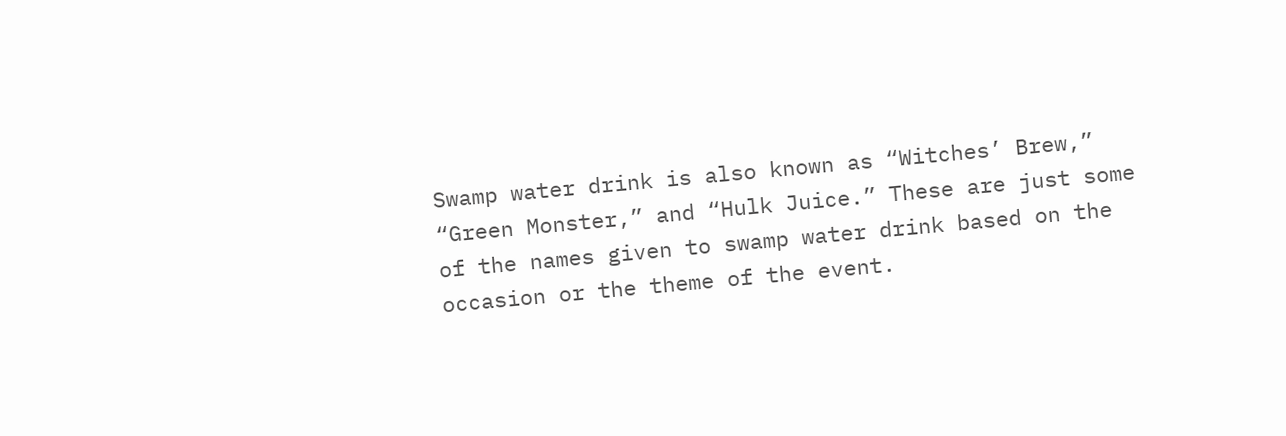Swamp water drink is also known as “Witches’ Brew,” “Green Monster,” and “Hulk Juice.” These are just some of the names given to swamp water drink based on the occasion or the theme of the event.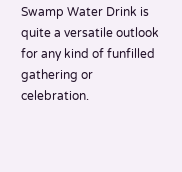Swamp Water Drink is quite a versatile outlook for any kind of funfilled gathering or celebration.